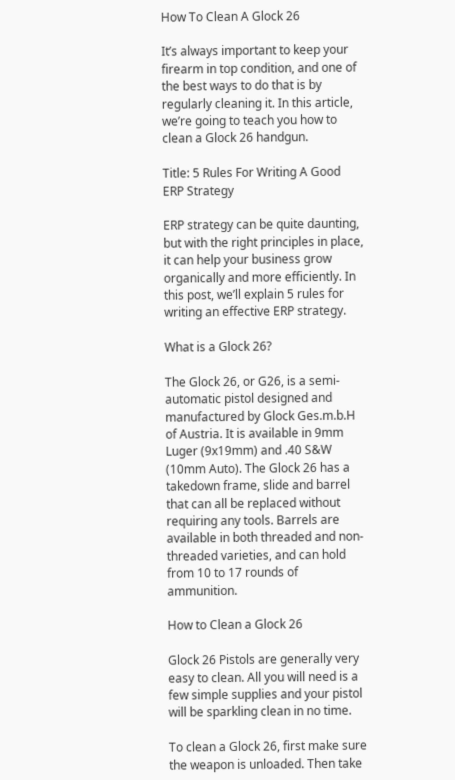How To Clean A Glock 26

It’s always important to keep your firearm in top condition, and one of the best ways to do that is by regularly cleaning it. In this article, we’re going to teach you how to clean a Glock 26 handgun.

Title: 5 Rules For Writing A Good ERP Strategy

ERP strategy can be quite daunting, but with the right principles in place, it can help your business grow organically and more efficiently. In this post, we’ll explain 5 rules for writing an effective ERP strategy.

What is a Glock 26?

The Glock 26, or G26, is a semi-automatic pistol designed and manufactured by Glock Ges.m.b.H of Austria. It is available in 9mm Luger (9x19mm) and .40 S&W (10mm Auto). The Glock 26 has a takedown frame, slide and barrel that can all be replaced without requiring any tools. Barrels are available in both threaded and non-threaded varieties, and can hold from 10 to 17 rounds of ammunition.

How to Clean a Glock 26

Glock 26 Pistols are generally very easy to clean. All you will need is a few simple supplies and your pistol will be sparkling clean in no time.

To clean a Glock 26, first make sure the weapon is unloaded. Then take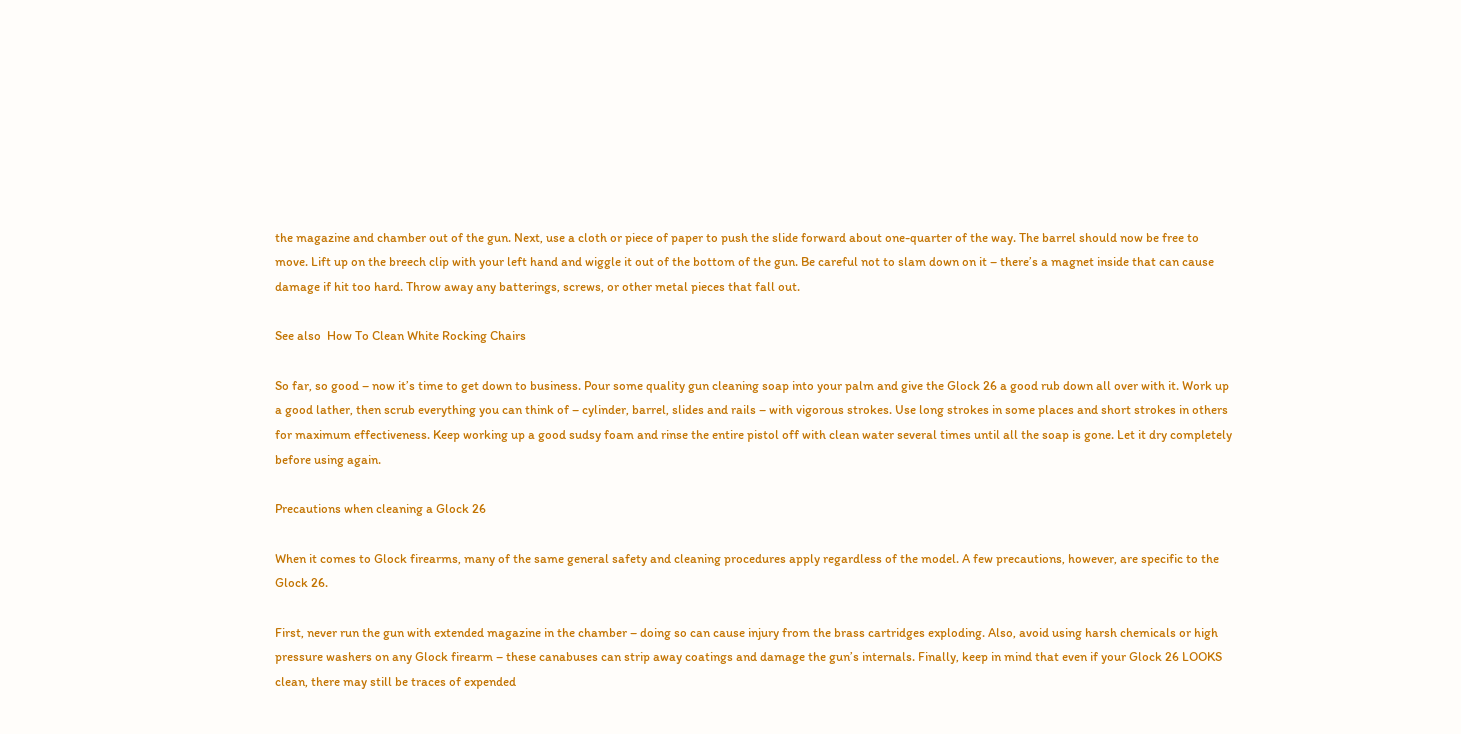the magazine and chamber out of the gun. Next, use a cloth or piece of paper to push the slide forward about one-quarter of the way. The barrel should now be free to move. Lift up on the breech clip with your left hand and wiggle it out of the bottom of the gun. Be careful not to slam down on it – there’s a magnet inside that can cause damage if hit too hard. Throw away any batterings, screws, or other metal pieces that fall out.

See also  How To Clean White Rocking Chairs

So far, so good – now it’s time to get down to business. Pour some quality gun cleaning soap into your palm and give the Glock 26 a good rub down all over with it. Work up a good lather, then scrub everything you can think of – cylinder, barrel, slides and rails – with vigorous strokes. Use long strokes in some places and short strokes in others for maximum effectiveness. Keep working up a good sudsy foam and rinse the entire pistol off with clean water several times until all the soap is gone. Let it dry completely before using again.

Precautions when cleaning a Glock 26

When it comes to Glock firearms, many of the same general safety and cleaning procedures apply regardless of the model. A few precautions, however, are specific to the Glock 26.

First, never run the gun with extended magazine in the chamber – doing so can cause injury from the brass cartridges exploding. Also, avoid using harsh chemicals or high pressure washers on any Glock firearm – these canabuses can strip away coatings and damage the gun’s internals. Finally, keep in mind that even if your Glock 26 LOOKS clean, there may still be traces of expended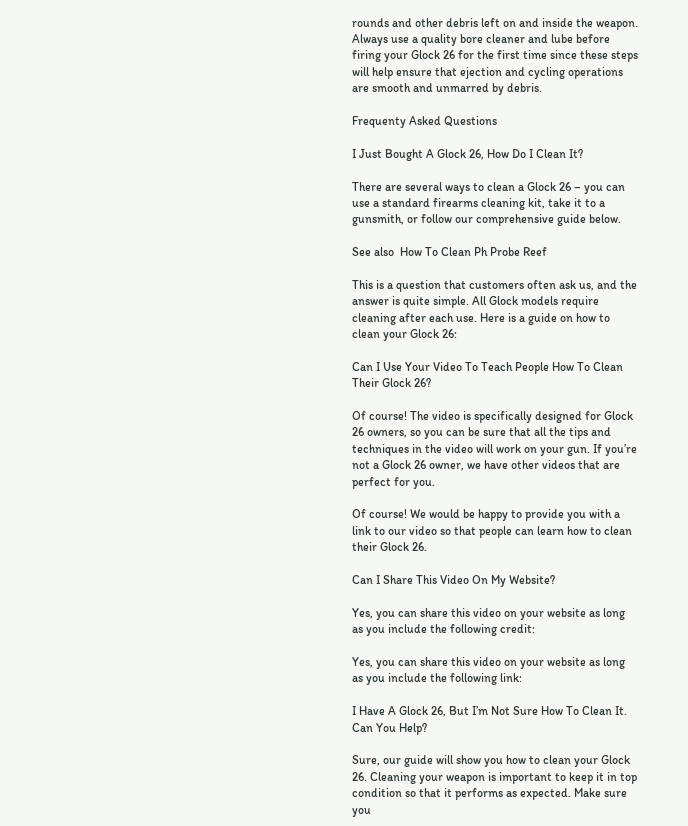rounds and other debris left on and inside the weapon. Always use a quality bore cleaner and lube before firing your Glock 26 for the first time since these steps will help ensure that ejection and cycling operations are smooth and unmarred by debris.

Frequenty Asked Questions

I Just Bought A Glock 26, How Do I Clean It?

There are several ways to clean a Glock 26 – you can use a standard firearms cleaning kit, take it to a gunsmith, or follow our comprehensive guide below.

See also  How To Clean Ph Probe Reef

This is a question that customers often ask us, and the answer is quite simple. All Glock models require cleaning after each use. Here is a guide on how to clean your Glock 26:

Can I Use Your Video To Teach People How To Clean Their Glock 26?

Of course! The video is specifically designed for Glock 26 owners, so you can be sure that all the tips and techniques in the video will work on your gun. If you’re not a Glock 26 owner, we have other videos that are perfect for you.

Of course! We would be happy to provide you with a link to our video so that people can learn how to clean their Glock 26.

Can I Share This Video On My Website?

Yes, you can share this video on your website as long as you include the following credit:

Yes, you can share this video on your website as long as you include the following link:

I Have A Glock 26, But I’m Not Sure How To Clean It. Can You Help?

Sure, our guide will show you how to clean your Glock 26. Cleaning your weapon is important to keep it in top condition so that it performs as expected. Make sure you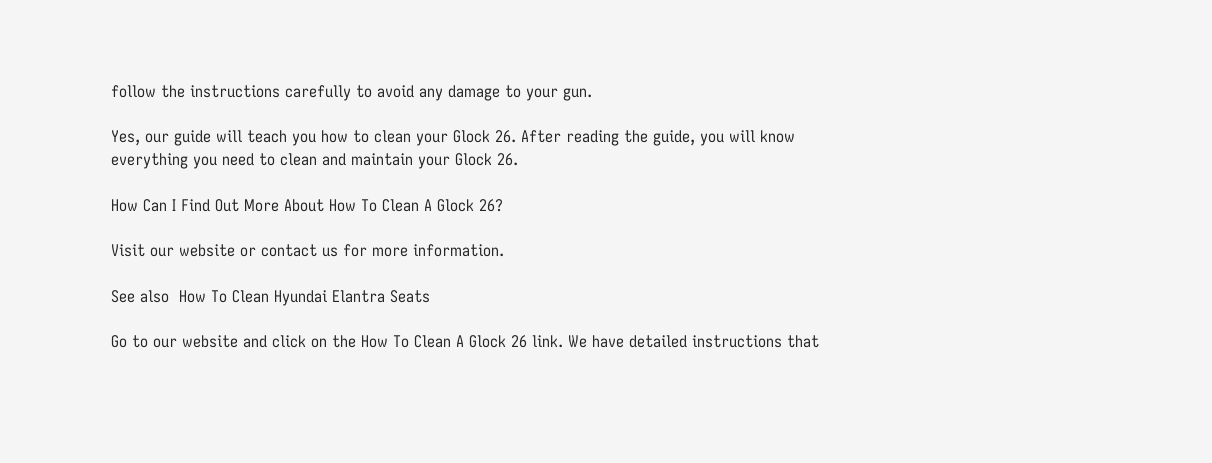follow the instructions carefully to avoid any damage to your gun.

Yes, our guide will teach you how to clean your Glock 26. After reading the guide, you will know everything you need to clean and maintain your Glock 26.

How Can I Find Out More About How To Clean A Glock 26?

Visit our website or contact us for more information.

See also  How To Clean Hyundai Elantra Seats

Go to our website and click on the How To Clean A Glock 26 link. We have detailed instructions that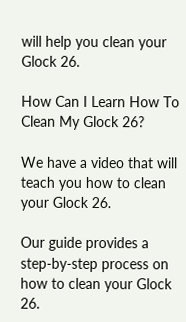will help you clean your Glock 26.

How Can I Learn How To Clean My Glock 26?

We have a video that will teach you how to clean your Glock 26.

Our guide provides a step-by-step process on how to clean your Glock 26.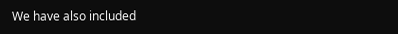We have also included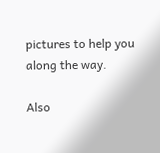pictures to help you along the way.

Also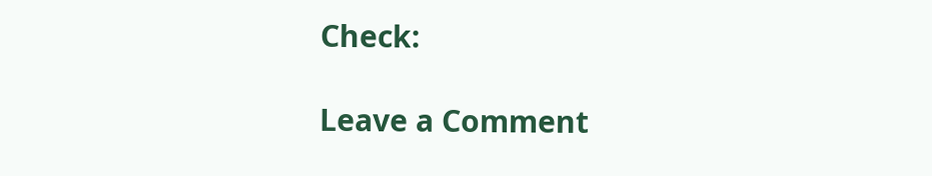Check:

Leave a Comment